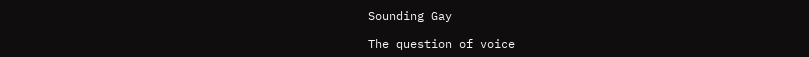Sounding Gay

The question of voice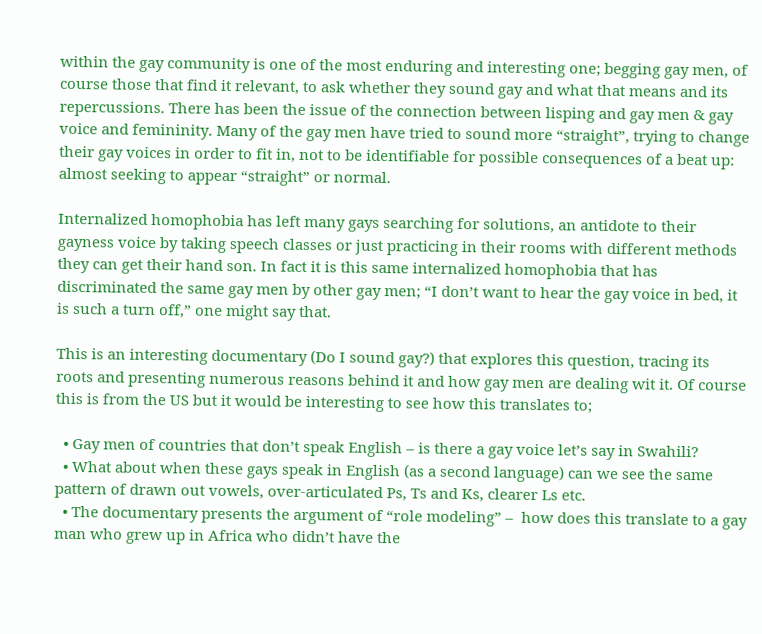within the gay community is one of the most enduring and interesting one; begging gay men, of course those that find it relevant, to ask whether they sound gay and what that means and its repercussions. There has been the issue of the connection between lisping and gay men & gay voice and femininity. Many of the gay men have tried to sound more “straight”, trying to change their gay voices in order to fit in, not to be identifiable for possible consequences of a beat up: almost seeking to appear “straight” or normal.

Internalized homophobia has left many gays searching for solutions, an antidote to their gayness voice by taking speech classes or just practicing in their rooms with different methods they can get their hand son. In fact it is this same internalized homophobia that has discriminated the same gay men by other gay men; “I don’t want to hear the gay voice in bed, it is such a turn off,” one might say that.

This is an interesting documentary (Do I sound gay?) that explores this question, tracing its roots and presenting numerous reasons behind it and how gay men are dealing wit it. Of course this is from the US but it would be interesting to see how this translates to;

  • Gay men of countries that don’t speak English – is there a gay voice let’s say in Swahili?
  • What about when these gays speak in English (as a second language) can we see the same pattern of drawn out vowels, over-articulated Ps, Ts and Ks, clearer Ls etc.
  • The documentary presents the argument of “role modeling” –  how does this translate to a gay man who grew up in Africa who didn’t have the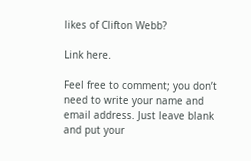likes of Clifton Webb?

Link here.

Feel free to comment; you don’t need to write your name and email address. Just leave blank and put your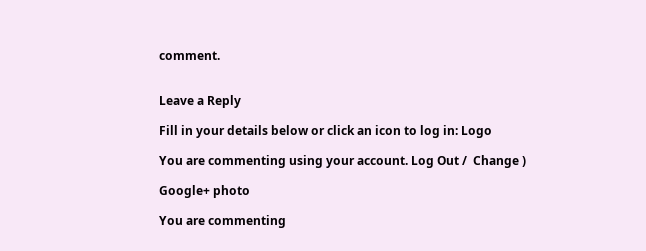comment.


Leave a Reply

Fill in your details below or click an icon to log in: Logo

You are commenting using your account. Log Out /  Change )

Google+ photo

You are commenting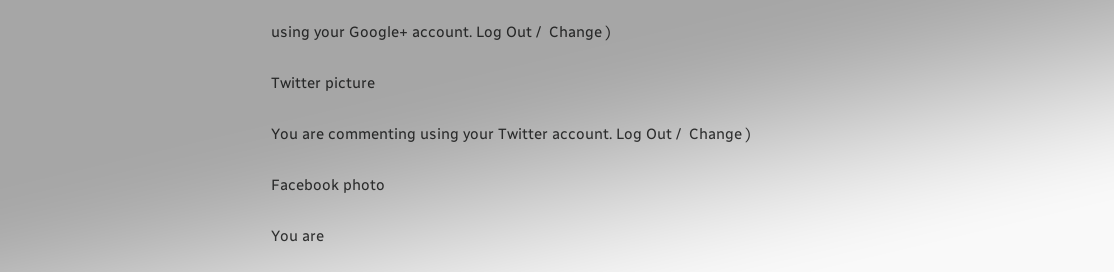using your Google+ account. Log Out /  Change )

Twitter picture

You are commenting using your Twitter account. Log Out /  Change )

Facebook photo

You are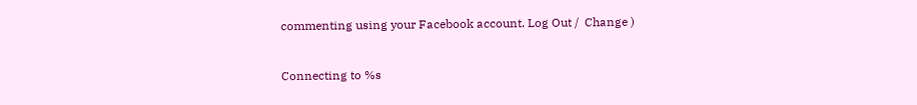commenting using your Facebook account. Log Out /  Change )


Connecting to %s